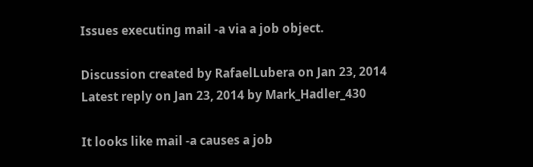Issues executing mail -a via a job object.

Discussion created by RafaelLubera on Jan 23, 2014
Latest reply on Jan 23, 2014 by Mark_Hadler_430

It looks like mail -a causes a job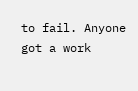to fail. Anyone got a work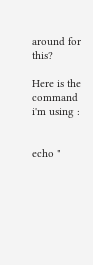around for this?

Here is the command i'm using :


echo "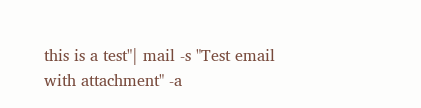this is a test"| mail -s "Test email with attachment" -a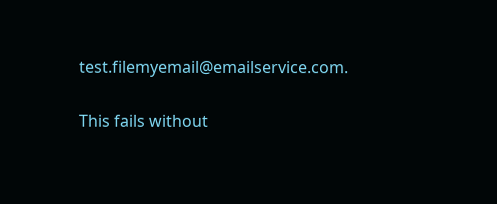test.filemyemail@emailservice.com.


This fails without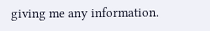giving me any information.